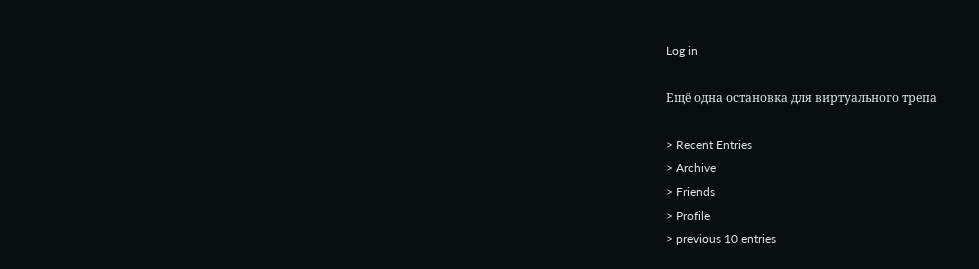Log in

Ещё одна остановка для виртуального трепа

> Recent Entries
> Archive
> Friends
> Profile
> previous 10 entries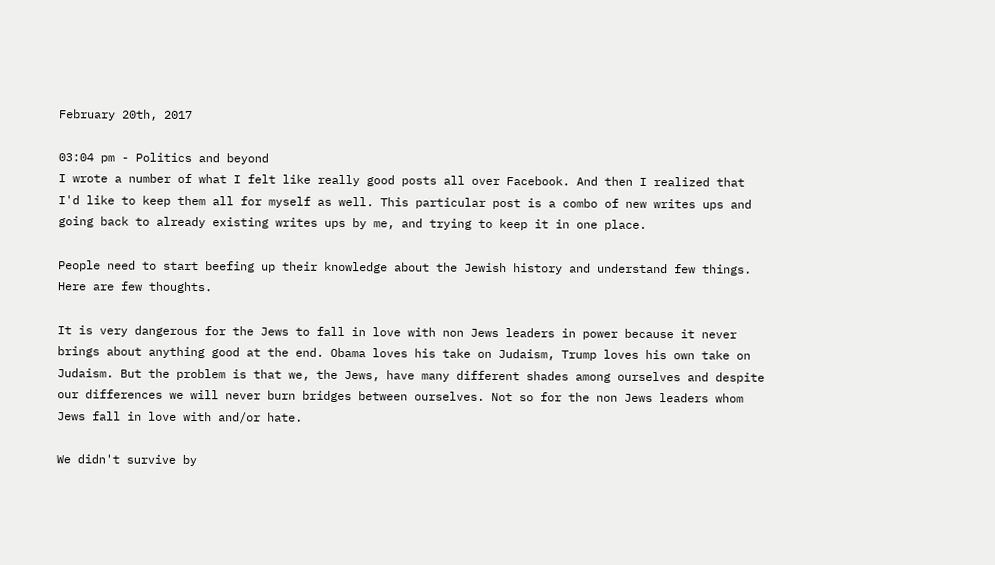February 20th, 2017

03:04 pm - Politics and beyond
I wrote a number of what I felt like really good posts all over Facebook. And then I realized that I'd like to keep them all for myself as well. This particular post is a combo of new writes ups and going back to already existing writes ups by me, and trying to keep it in one place.

People need to start beefing up their knowledge about the Jewish history and understand few things. Here are few thoughts.

It is very dangerous for the Jews to fall in love with non Jews leaders in power because it never brings about anything good at the end. Obama loves his take on Judaism, Trump loves his own take on Judaism. But the problem is that we, the Jews, have many different shades among ourselves and despite our differences we will never burn bridges between ourselves. Not so for the non Jews leaders whom Jews fall in love with and/or hate.

We didn't survive by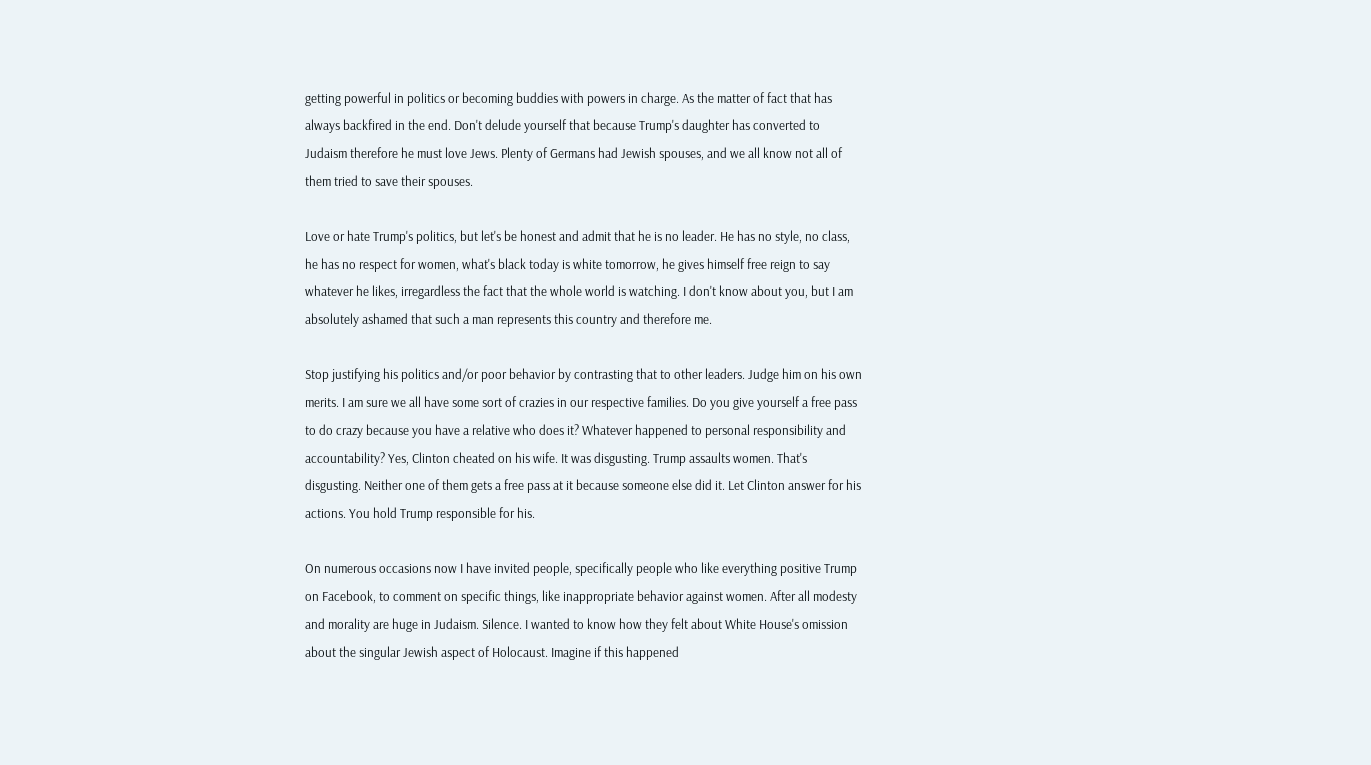getting powerful in politics or becoming buddies with powers in charge. As the matter of fact that has always backfired in the end. Don't delude yourself that because Trump's daughter has converted to Judaism therefore he must love Jews. Plenty of Germans had Jewish spouses, and we all know not all of them tried to save their spouses.

Love or hate Trump's politics, but let's be honest and admit that he is no leader. He has no style, no class, he has no respect for women, what's black today is white tomorrow, he gives himself free reign to say whatever he likes, irregardless the fact that the whole world is watching. I don't know about you, but I am absolutely ashamed that such a man represents this country and therefore me.

Stop justifying his politics and/or poor behavior by contrasting that to other leaders. Judge him on his own merits. I am sure we all have some sort of crazies in our respective families. Do you give yourself a free pass to do crazy because you have a relative who does it? Whatever happened to personal responsibility and accountability? Yes, Clinton cheated on his wife. It was disgusting. Trump assaults women. That's disgusting. Neither one of them gets a free pass at it because someone else did it. Let Clinton answer for his actions. You hold Trump responsible for his.

On numerous occasions now I have invited people, specifically people who like everything positive Trump on Facebook, to comment on specific things, like inappropriate behavior against women. After all modesty and morality are huge in Judaism. Silence. I wanted to know how they felt about White House's omission about the singular Jewish aspect of Holocaust. Imagine if this happened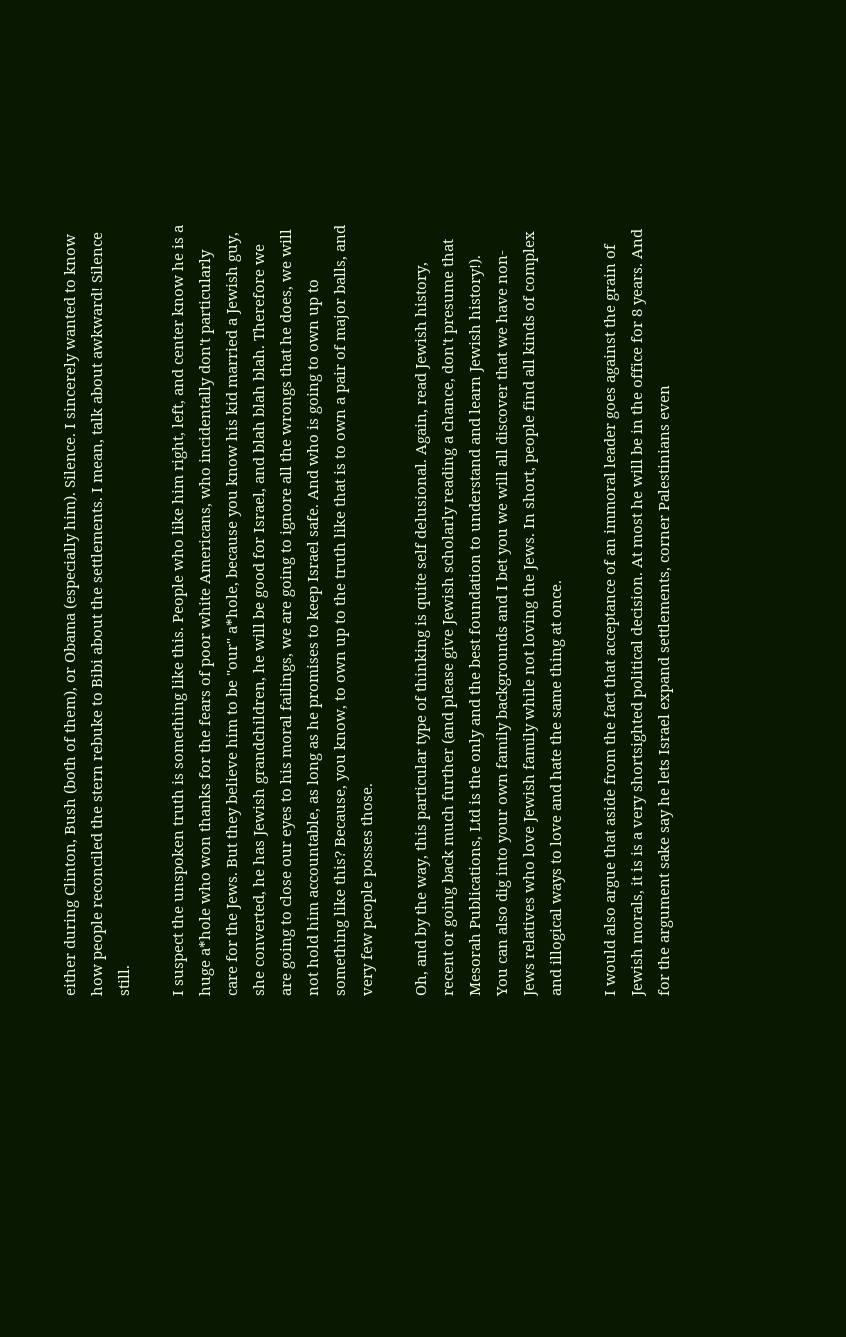either during Clinton, Bush (both of them), or Obama (especially him). Silence. I sincerely wanted to know how people reconciled the stern rebuke to Bibi about the settlements. I mean, talk about awkward! Silence still.

I suspect the unspoken truth is something like this. People who like him right, left, and center know he is a huge a*hole who won thanks for the fears of poor white Americans, who incidentally don't particularly care for the Jews. But they believe him to be "our" a*hole, because you know his kid married a Jewish guy, she converted, he has Jewish grandchildren, he will be good for Israel, and blah blah blah. Therefore we are going to close our eyes to his moral failings, we are going to ignore all the wrongs that he does, we will not hold him accountable, as long as he promises to keep Israel safe. And who is going to own up to something like this? Because, you know, to own up to the truth like that is to own a pair of major balls, and very few people posses those.

Oh, and by the way, this particular type of thinking is quite self delusional. Again, read Jewish history, recent or going back much further (and please give Jewish scholarly reading a chance, don't presume that Mesorah Publications, Ltd is the only and the best foundation to understand and learn Jewish history!). You can also dig into your own family backgrounds and I bet you we will all discover that we have non-Jews relatives who love Jewish family while not loving the Jews. In short, people find all kinds of complex and illogical ways to love and hate the same thing at once.

I would also argue that aside from the fact that acceptance of an immoral leader goes against the grain of Jewish morals, it is is a very shortsighted political decision. At most he will be in the office for 8 years. And for the argument sake say he lets Israel expand settlements, corner Palestinians even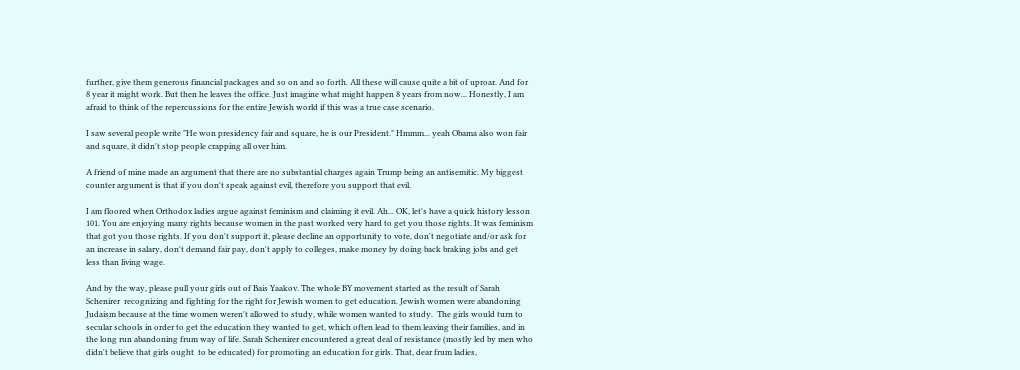further, give them generous financial packages and so on and so forth. All these will cause quite a bit of uproar. And for 8 year it might work. But then he leaves the office. Just imagine what might happen 8 years from now... Honestly, I am afraid to think of the repercussions for the entire Jewish world if this was a true case scenario.

I saw several people write "He won presidency fair and square, he is our President." Hmmm... yeah Obama also won fair and square, it didn't stop people crapping all over him.

A friend of mine made an argument that there are no substantial charges again Trump being an antisemitic. My biggest counter argument is that if you don't speak against evil, therefore you support that evil.

I am floored when Orthodox ladies argue against feminism and claiming it evil. Ah... OK, let's have a quick history lesson 101. You are enjoying many rights because women in the past worked very hard to get you those rights. It was feminism that got you those rights. If you don't support it, please decline an opportunity to vote, don't negotiate and/or ask for an increase in salary, don't demand fair pay, don't apply to colleges, make money by doing back braking jobs and get less than living wage.

And by the way, please pull your girls out of Bais Yaakov. The whole BY movement started as the result of Sarah Schenirer  recognizing and fighting for the right for Jewish women to get education. Jewish women were abandoning Judaism because at the time women weren't allowed to study, while women wanted to study.  The girls would turn to secular schools in order to get the education they wanted to get, which often lead to them leaving their families, and in the long run abandoning frum way of life. Sarah Schenirer encountered a great deal of resistance (mostly led by men who didn't believe that girls ought  to be educated) for promoting an education for girls. That, dear frum ladies,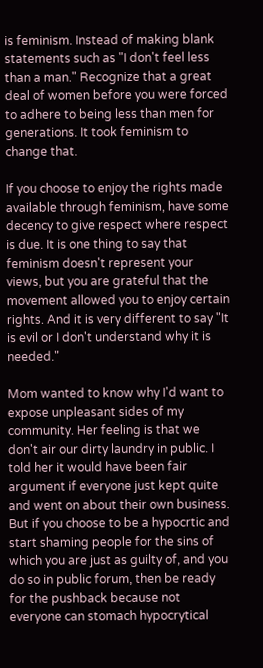is feminism. Instead of making blank statements such as "I don't feel less than a man." Recognize that a great deal of women before you were forced to adhere to being less than men for generations. It took feminism to change that.

If you choose to enjoy the rights made available through feminism, have some decency to give respect where respect is due. It is one thing to say that feminism doesn't represent your views, but you are grateful that the movement allowed you to enjoy certain rights. And it is very different to say "It is evil or I don't understand why it is needed."

Mom wanted to know why I'd want to expose unpleasant sides of my community. Her feeling is that we don't air our dirty laundry in public. I told her it would have been fair argument if everyone just kept quite and went on about their own business. But if you choose to be a hypocrtic and start shaming people for the sins of which you are just as guilty of, and you do so in public forum, then be ready for the pushback because not everyone can stomach hypocrytical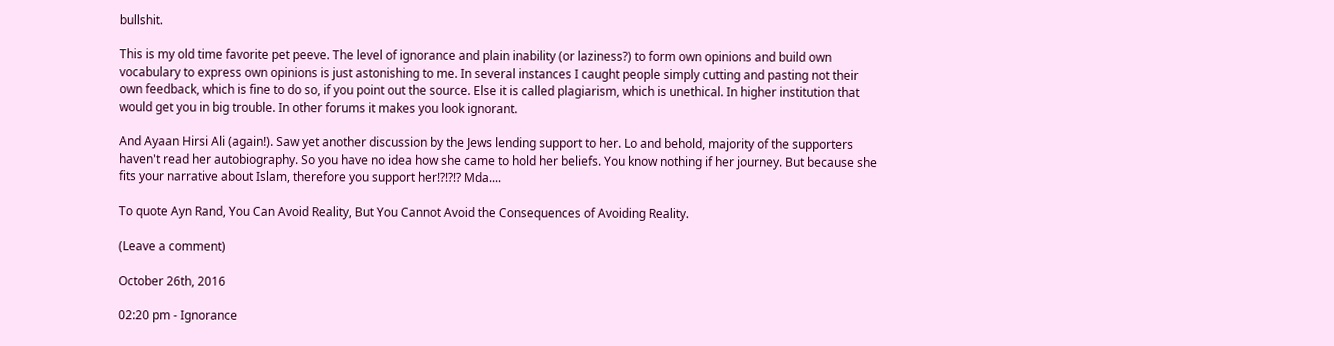bullshit.

This is my old time favorite pet peeve. The level of ignorance and plain inability (or laziness?) to form own opinions and build own vocabulary to express own opinions is just astonishing to me. In several instances I caught people simply cutting and pasting not their own feedback, which is fine to do so, if you point out the source. Else it is called plagiarism, which is unethical. In higher institution that would get you in big trouble. In other forums it makes you look ignorant.

And Ayaan Hirsi Ali (again!). Saw yet another discussion by the Jews lending support to her. Lo and behold, majority of the supporters haven't read her autobiography. So you have no idea how she came to hold her beliefs. You know nothing if her journey. But because she fits your narrative about Islam, therefore you support her!?!?!? Mda....

To quote Ayn Rand, You Can Avoid Reality, But You Cannot Avoid the Consequences of Avoiding Reality.

(Leave a comment)

October 26th, 2016

02:20 pm - Ignorance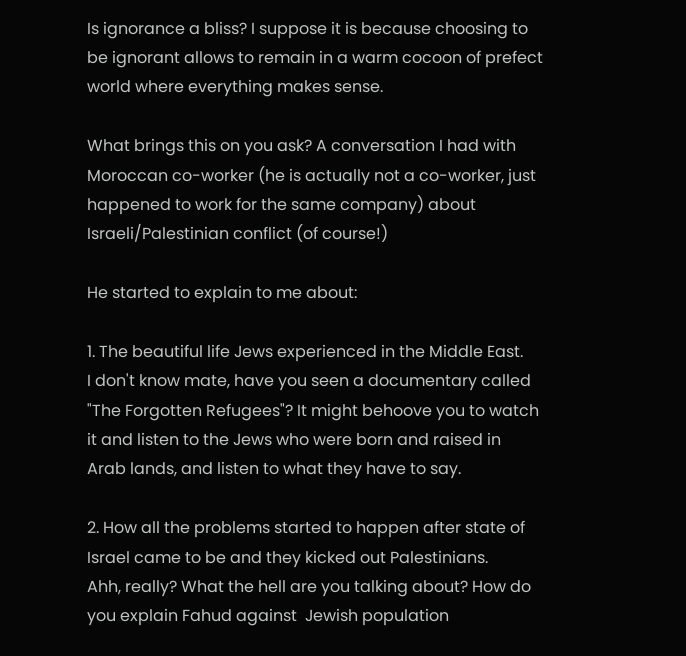Is ignorance a bliss? I suppose it is because choosing to be ignorant allows to remain in a warm cocoon of prefect world where everything makes sense.

What brings this on you ask? A conversation I had with Moroccan co-worker (he is actually not a co-worker, just happened to work for the same company) about Israeli/Palestinian conflict (of course!)

He started to explain to me about:

1. The beautiful life Jews experienced in the Middle East.
I don't know mate, have you seen a documentary called "The Forgotten Refugees"? It might behoove you to watch it and listen to the Jews who were born and raised in Arab lands, and listen to what they have to say.

2. How all the problems started to happen after state of Israel came to be and they kicked out Palestinians.
Ahh, really? What the hell are you talking about? How do you explain Fahud against  Jewish population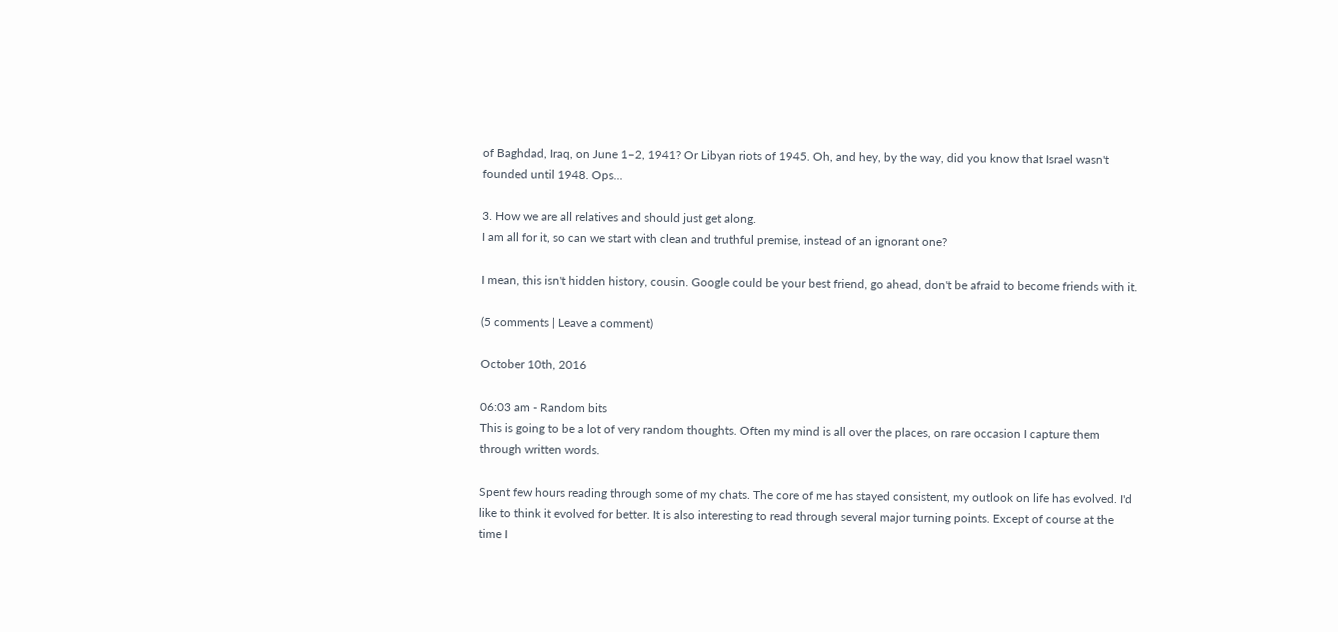of Baghdad, Iraq, on June 1–2, 1941? Or Libyan riots of 1945. Oh, and hey, by the way, did you know that Israel wasn't founded until 1948. Ops...

3. How we are all relatives and should just get along.
I am all for it, so can we start with clean and truthful premise, instead of an ignorant one?

I mean, this isn't hidden history, cousin. Google could be your best friend, go ahead, don't be afraid to become friends with it.

(5 comments | Leave a comment)

October 10th, 2016

06:03 am - Random bits
This is going to be a lot of very random thoughts. Often my mind is all over the places, on rare occasion I capture them through written words.

Spent few hours reading through some of my chats. The core of me has stayed consistent, my outlook on life has evolved. I'd like to think it evolved for better. It is also interesting to read through several major turning points. Except of course at the time I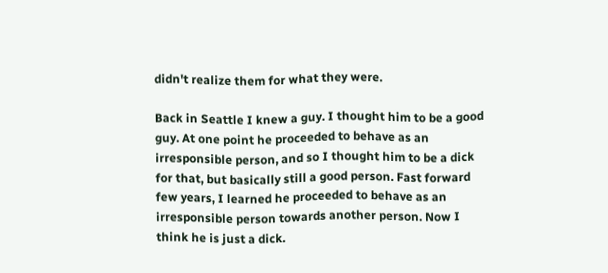didn't realize them for what they were.

Back in Seattle I knew a guy. I thought him to be a good guy. At one point he proceeded to behave as an irresponsible person, and so I thought him to be a dick for that, but basically still a good person. Fast forward few years, I learned he proceeded to behave as an irresponsible person towards another person. Now I think he is just a dick.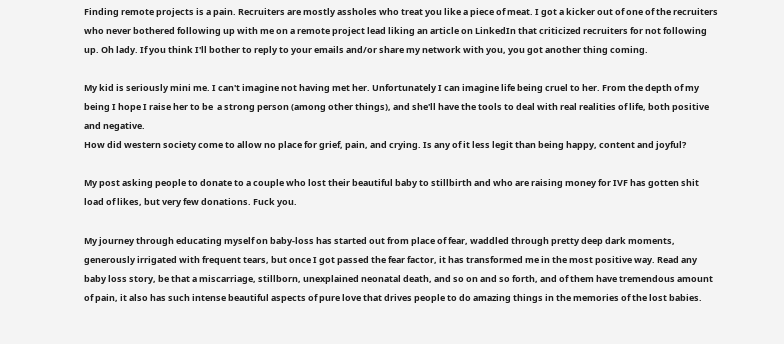Finding remote projects is a pain. Recruiters are mostly assholes who treat you like a piece of meat. I got a kicker out of one of the recruiters who never bothered following up with me on a remote project lead liking an article on LinkedIn that criticized recruiters for not following up. Oh lady. If you think I'll bother to reply to your emails and/or share my network with you, you got another thing coming.

My kid is seriously mini me. I can't imagine not having met her. Unfortunately I can imagine life being cruel to her. From the depth of my being I hope I raise her to be  a strong person (among other things), and she'll have the tools to deal with real realities of life, both positive and negative.
How did western society come to allow no place for grief, pain, and crying. Is any of it less legit than being happy, content and joyful?

My post asking people to donate to a couple who lost their beautiful baby to stillbirth and who are raising money for IVF has gotten shit load of likes, but very few donations. Fuck you.

My journey through educating myself on baby-loss has started out from place of fear, waddled through pretty deep dark moments, generously irrigated with frequent tears, but once I got passed the fear factor, it has transformed me in the most positive way. Read any baby loss story, be that a miscarriage, stillborn, unexplained neonatal death, and so on and so forth, and of them have tremendous amount of pain, it also has such intense beautiful aspects of pure love that drives people to do amazing things in the memories of the lost babies.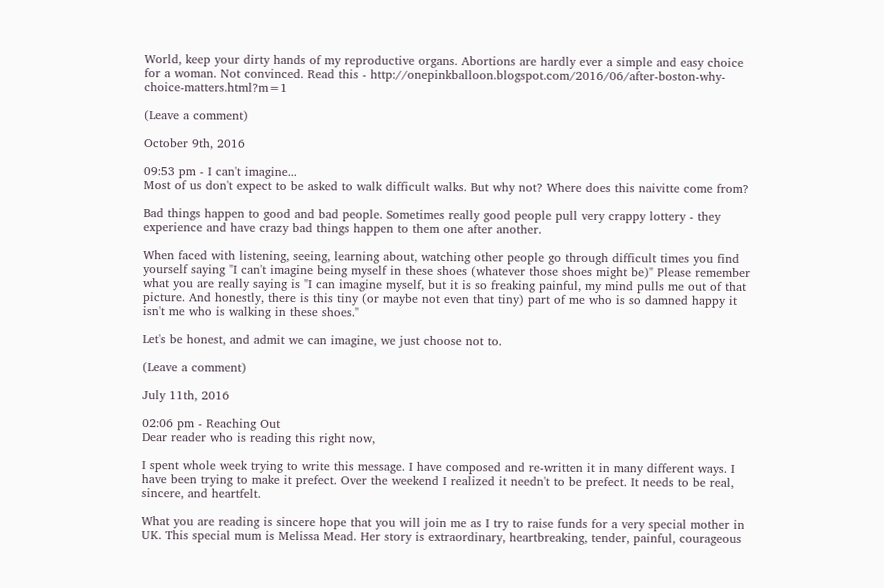World, keep your dirty hands of my reproductive organs. Abortions are hardly ever a simple and easy choice for a woman. Not convinced. Read this - http://onepinkballoon.blogspot.com/2016/06/after-boston-why-choice-matters.html?m=1

(Leave a comment)

October 9th, 2016

09:53 pm - I can't imagine...
Most of us don't expect to be asked to walk difficult walks. But why not? Where does this naivitte come from?

Bad things happen to good and bad people. Sometimes really good people pull very crappy lottery - they experience and have crazy bad things happen to them one after another.

When faced with listening, seeing, learning about, watching other people go through difficult times you find yourself saying "I can't imagine being myself in these shoes (whatever those shoes might be)" Please remember what you are really saying is "I can imagine myself, but it is so freaking painful, my mind pulls me out of that picture. And honestly, there is this tiny (or maybe not even that tiny) part of me who is so damned happy it isn't me who is walking in these shoes."

Let's be honest, and admit we can imagine, we just choose not to.

(Leave a comment)

July 11th, 2016

02:06 pm - Reaching Out
Dear reader who is reading this right now,

I spent whole week trying to write this message. I have composed and re-written it in many different ways. I have been trying to make it prefect. Over the weekend I realized it needn't to be prefect. It needs to be real, sincere, and heartfelt.

What you are reading is sincere hope that you will join me as I try to raise funds for a very special mother in UK. This special mum is Melissa Mead. Her story is extraordinary, heartbreaking, tender, painful, courageous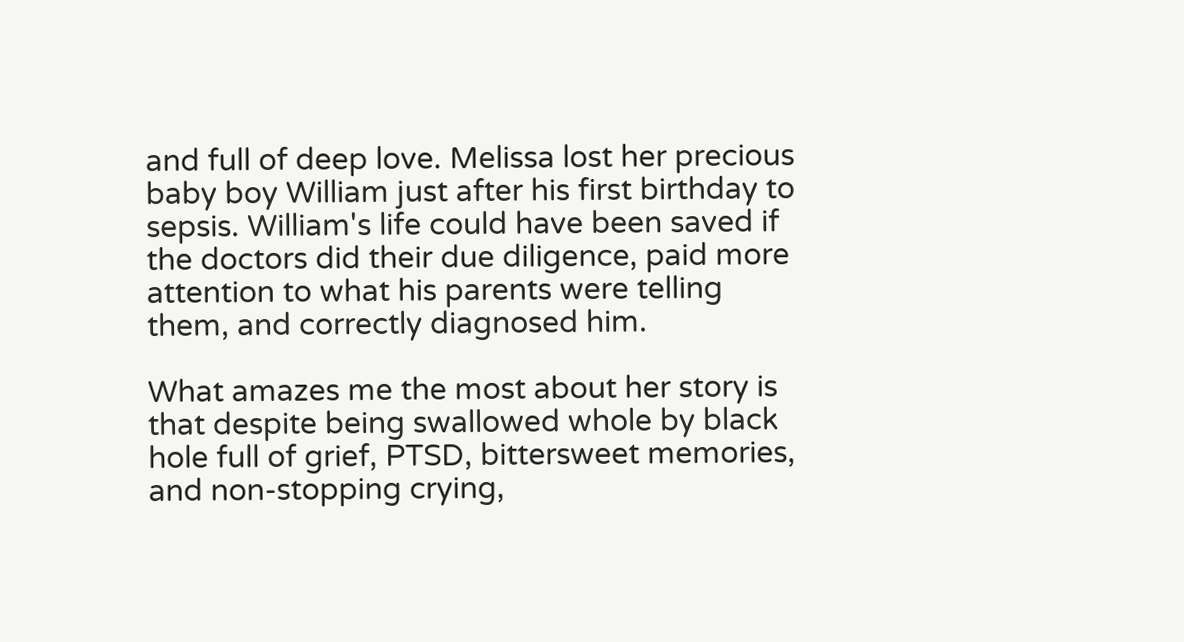and full of deep love. Melissa lost her precious baby boy William just after his first birthday to sepsis. William's life could have been saved if the doctors did their due diligence, paid more attention to what his parents were telling them, and correctly diagnosed him.

What amazes me the most about her story is that despite being swallowed whole by black hole full of grief, PTSD, bittersweet memories, and non-stopping crying,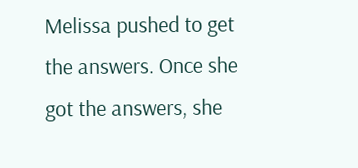Melissa pushed to get the answers. Once she got the answers, she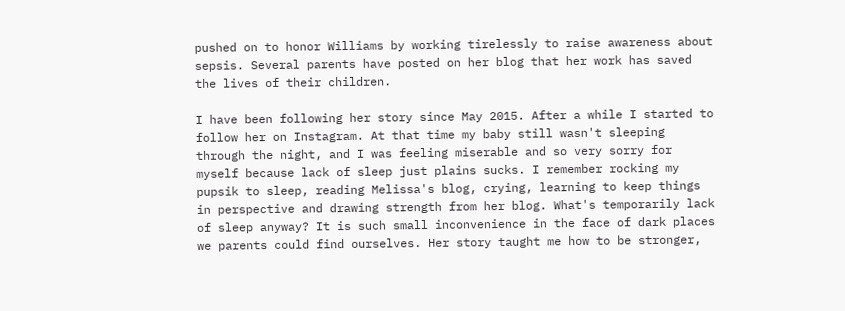pushed on to honor Williams by working tirelessly to raise awareness about sepsis. Several parents have posted on her blog that her work has saved the lives of their children.

I have been following her story since May 2015. After a while I started to follow her on Instagram. At that time my baby still wasn't sleeping through the night, and I was feeling miserable and so very sorry for myself because lack of sleep just plains sucks. I remember rocking my pupsik to sleep, reading Melissa's blog, crying, learning to keep things in perspective and drawing strength from her blog. What's temporarily lack of sleep anyway? It is such small inconvenience in the face of dark places we parents could find ourselves. Her story taught me how to be stronger,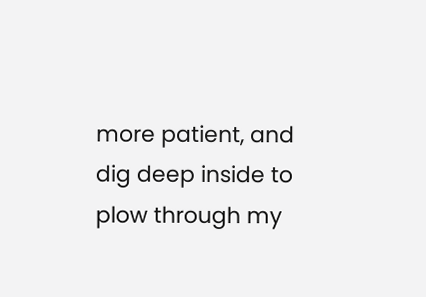more patient, and dig deep inside to plow through my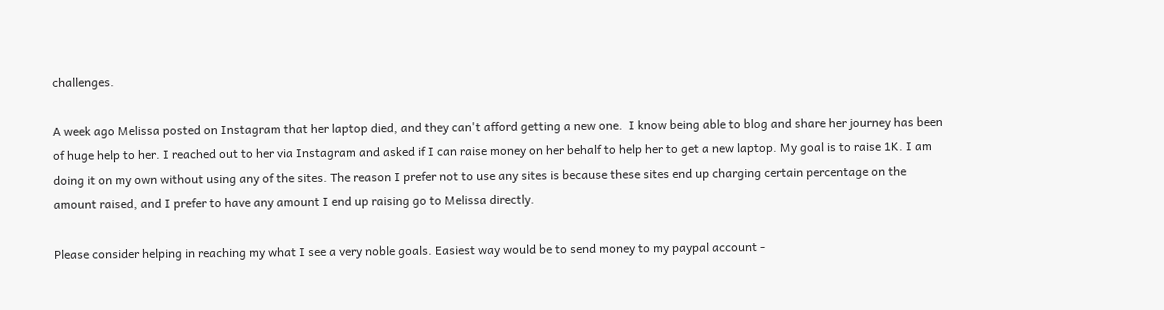challenges.

A week ago Melissa posted on Instagram that her laptop died, and they can't afford getting a new one.  I know being able to blog and share her journey has been of huge help to her. I reached out to her via Instagram and asked if I can raise money on her behalf to help her to get a new laptop. My goal is to raise 1K. I am doing it on my own without using any of the sites. The reason I prefer not to use any sites is because these sites end up charging certain percentage on the amount raised, and I prefer to have any amount I end up raising go to Melissa directly.

Please consider helping in reaching my what I see a very noble goals. Easiest way would be to send money to my paypal account -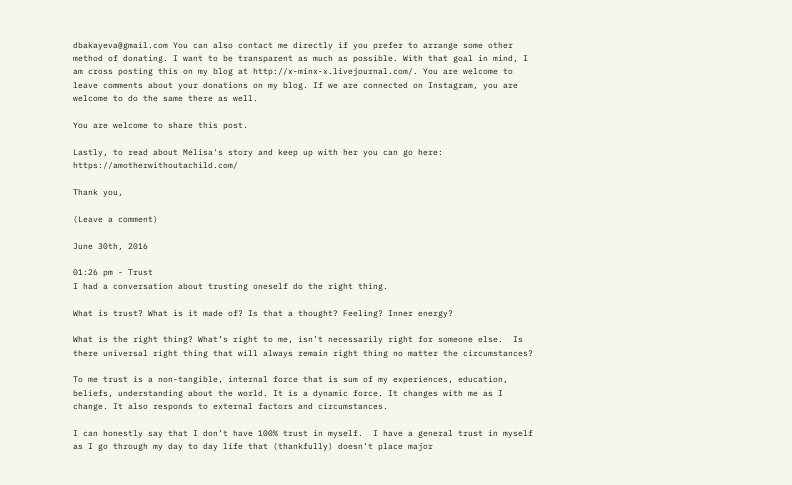dbakayeva@gmail.com You can also contact me directly if you prefer to arrange some other method of donating. I want to be transparent as much as possible. With that goal in mind, I am cross posting this on my blog at http://x-minx-x.livejournal.com/. You are welcome to leave comments about your donations on my blog. If we are connected on Instagram, you are welcome to do the same there as well.

You are welcome to share this post.

Lastly, to read about Melisa's story and keep up with her you can go here: https://amotherwithoutachild.com/

Thank you,

(Leave a comment)

June 30th, 2016

01:26 pm - Trust
I had a conversation about trusting oneself do the right thing.

What is trust? What is it made of? Is that a thought? Feeling? Inner energy?

What is the right thing? What’s right to me, isn’t necessarily right for someone else.  Is there universal right thing that will always remain right thing no matter the circumstances?

To me trust is a non-tangible, internal force that is sum of my experiences, education, beliefs, understanding about the world. It is a dynamic force. It changes with me as I change. It also responds to external factors and circumstances.

I can honestly say that I don’t have 100% trust in myself.  I have a general trust in myself as I go through my day to day life that (thankfully) doesn’t place major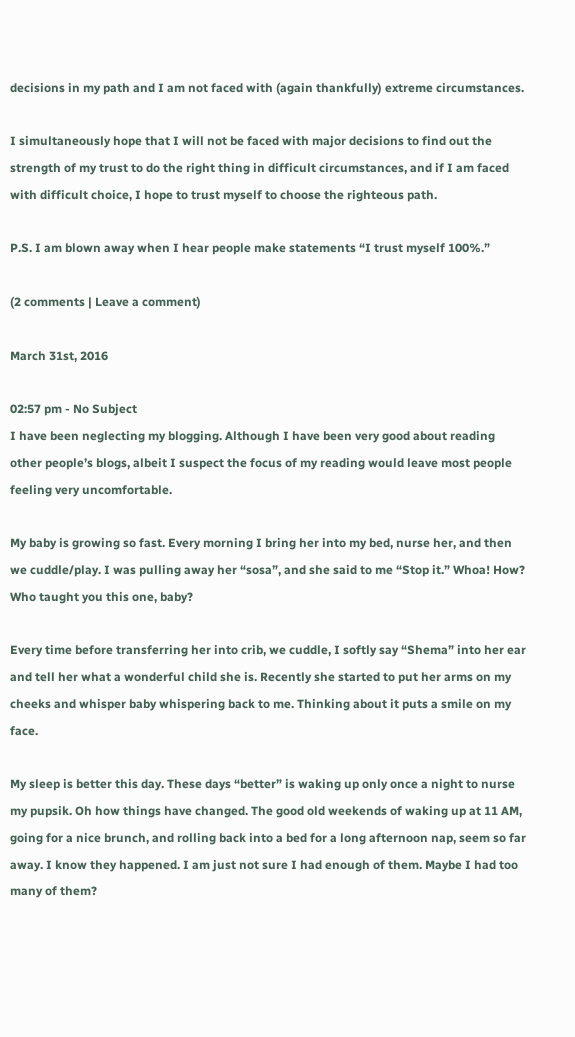decisions in my path and I am not faced with (again thankfully) extreme circumstances.

I simultaneously hope that I will not be faced with major decisions to find out the strength of my trust to do the right thing in difficult circumstances, and if I am faced with difficult choice, I hope to trust myself to choose the righteous path.

P.S. I am blown away when I hear people make statements “I trust myself 100%.”

(2 comments | Leave a comment)

March 31st, 2016

02:57 pm - No Subject
I have been neglecting my blogging. Although I have been very good about reading other people’s blogs, albeit I suspect the focus of my reading would leave most people feeling very uncomfortable.

My baby is growing so fast. Every morning I bring her into my bed, nurse her, and then we cuddle/play. I was pulling away her “sosa”, and she said to me “Stop it.” Whoa! How? Who taught you this one, baby?

Every time before transferring her into crib, we cuddle, I softly say “Shema” into her ear and tell her what a wonderful child she is. Recently she started to put her arms on my cheeks and whisper baby whispering back to me. Thinking about it puts a smile on my face.

My sleep is better this day. These days “better” is waking up only once a night to nurse my pupsik. Oh how things have changed. The good old weekends of waking up at 11 AM, going for a nice brunch, and rolling back into a bed for a long afternoon nap, seem so far away. I know they happened. I am just not sure I had enough of them. Maybe I had too many of them?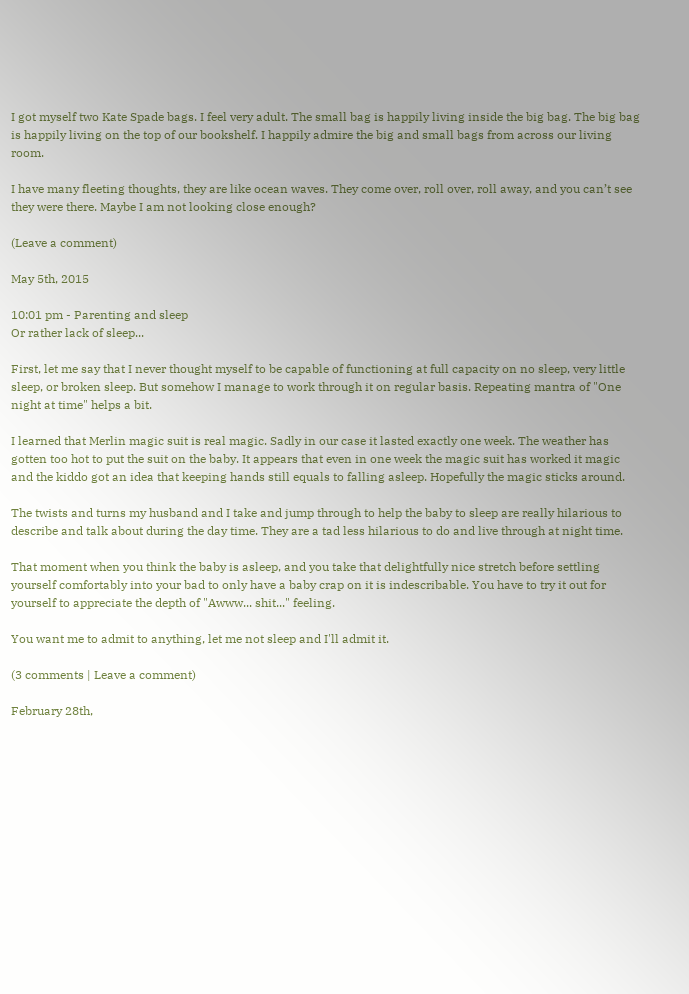I got myself two Kate Spade bags. I feel very adult. The small bag is happily living inside the big bag. The big bag is happily living on the top of our bookshelf. I happily admire the big and small bags from across our living room.

I have many fleeting thoughts, they are like ocean waves. They come over, roll over, roll away, and you can’t see they were there. Maybe I am not looking close enough?

(Leave a comment)

May 5th, 2015

10:01 pm - Parenting and sleep
Or rather lack of sleep...

First, let me say that I never thought myself to be capable of functioning at full capacity on no sleep, very little sleep, or broken sleep. But somehow I manage to work through it on regular basis. Repeating mantra of "One night at time" helps a bit.

I learned that Merlin magic suit is real magic. Sadly in our case it lasted exactly one week. The weather has gotten too hot to put the suit on the baby. It appears that even in one week the magic suit has worked it magic and the kiddo got an idea that keeping hands still equals to falling asleep. Hopefully the magic sticks around.

The twists and turns my husband and I take and jump through to help the baby to sleep are really hilarious to describe and talk about during the day time. They are a tad less hilarious to do and live through at night time.

That moment when you think the baby is asleep, and you take that delightfully nice stretch before settling yourself comfortably into your bad to only have a baby crap on it is indescribable. You have to try it out for yourself to appreciate the depth of "Awww... shit..." feeling.

You want me to admit to anything, let me not sleep and I'll admit it.

(3 comments | Leave a comment)

February 28th,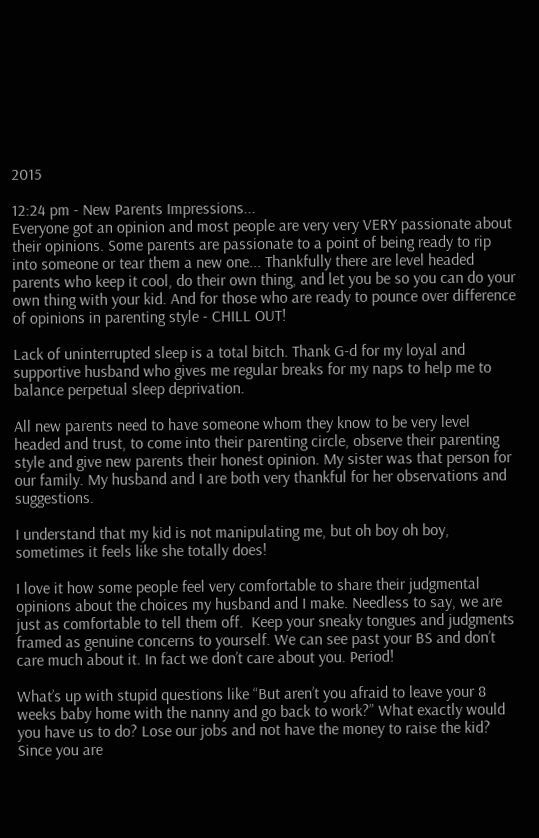2015

12:24 pm - New Parents Impressions...
Everyone got an opinion and most people are very very VERY passionate about their opinions. Some parents are passionate to a point of being ready to rip into someone or tear them a new one... Thankfully there are level headed parents who keep it cool, do their own thing, and let you be so you can do your own thing with your kid. And for those who are ready to pounce over difference of opinions in parenting style - CHILL OUT!

Lack of uninterrupted sleep is a total bitch. Thank G-d for my loyal and supportive husband who gives me regular breaks for my naps to help me to balance perpetual sleep deprivation.

All new parents need to have someone whom they know to be very level headed and trust, to come into their parenting circle, observe their parenting style and give new parents their honest opinion. My sister was that person for our family. My husband and I are both very thankful for her observations and suggestions.

I understand that my kid is not manipulating me, but oh boy oh boy, sometimes it feels like she totally does!

I love it how some people feel very comfortable to share their judgmental opinions about the choices my husband and I make. Needless to say, we are just as comfortable to tell them off.  Keep your sneaky tongues and judgments framed as genuine concerns to yourself. We can see past your BS and don’t care much about it. In fact we don’t care about you. Period!

What’s up with stupid questions like “But aren’t you afraid to leave your 8 weeks baby home with the nanny and go back to work?” What exactly would you have us to do? Lose our jobs and not have the money to raise the kid? Since you are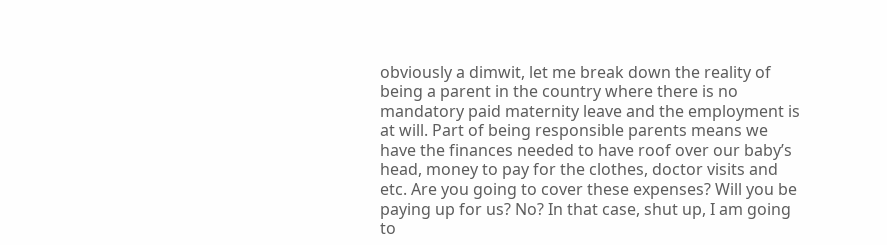obviously a dimwit, let me break down the reality of being a parent in the country where there is no mandatory paid maternity leave and the employment is at will. Part of being responsible parents means we have the finances needed to have roof over our baby’s head, money to pay for the clothes, doctor visits and etc. Are you going to cover these expenses? Will you be paying up for us? No? In that case, shut up, I am going to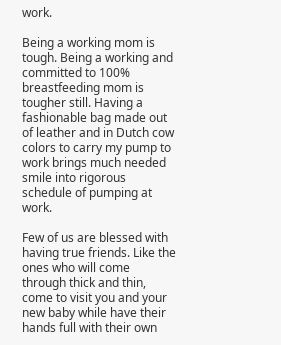work.

Being a working mom is tough. Being a working and committed to 100% breastfeeding mom is tougher still. Having a fashionable bag made out of leather and in Dutch cow colors to carry my pump to work brings much needed smile into rigorous schedule of pumping at work.

Few of us are blessed with having true friends. Like the ones who will come through thick and thin, come to visit you and your new baby while have their hands full with their own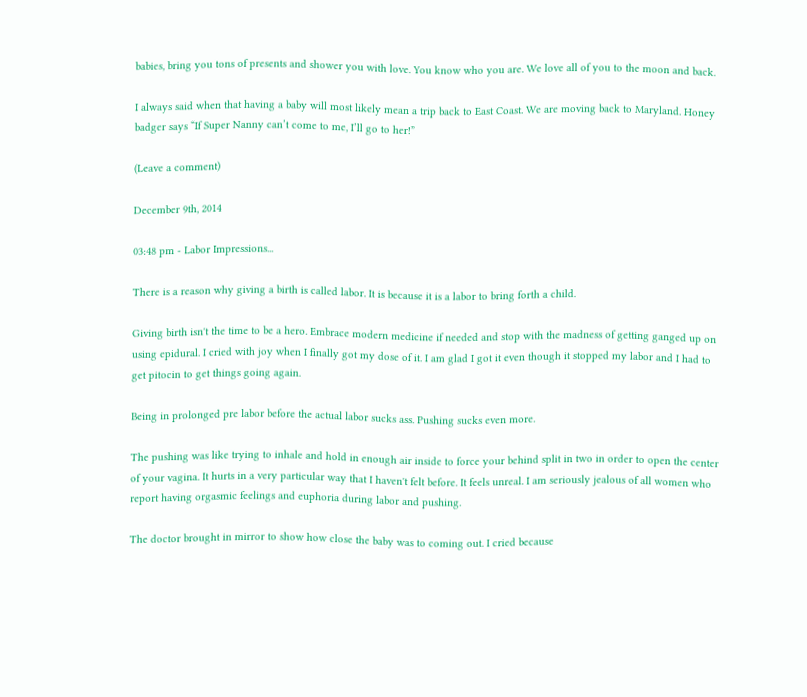babies, bring you tons of presents and shower you with love. You know who you are. We love all of you to the moon and back.

I always said when that having a baby will most likely mean a trip back to East Coast. We are moving back to Maryland. Honey badger says “If Super Nanny can’t come to me, I’ll go to her!”

(Leave a comment)

December 9th, 2014

03:48 pm - Labor Impressions...

There is a reason why giving a birth is called labor. It is because it is a labor to bring forth a child.

Giving birth isn't the time to be a hero. Embrace modern medicine if needed and stop with the madness of getting ganged up on using epidural. I cried with joy when I finally got my dose of it. I am glad I got it even though it stopped my labor and I had to get pitocin to get things going again.

Being in prolonged pre labor before the actual labor sucks ass. Pushing sucks even more.

The pushing was like trying to inhale and hold in enough air inside to force your behind split in two in order to open the center of your vagina. It hurts in a very particular way that I haven't felt before. It feels unreal. I am seriously jealous of all women who report having orgasmic feelings and euphoria during labor and pushing.

The doctor brought in mirror to show how close the baby was to coming out. I cried because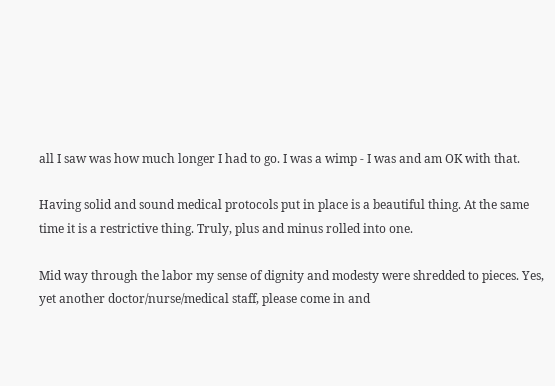all I saw was how much longer I had to go. I was a wimp - I was and am OK with that.

Having solid and sound medical protocols put in place is a beautiful thing. At the same time it is a restrictive thing. Truly, plus and minus rolled into one.

Mid way through the labor my sense of dignity and modesty were shredded to pieces. Yes, yet another doctor/nurse/medical staff, please come in and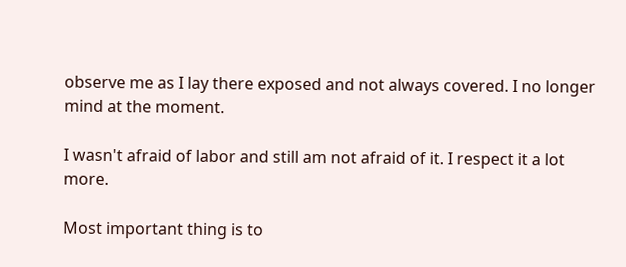observe me as I lay there exposed and not always covered. I no longer mind at the moment.

I wasn't afraid of labor and still am not afraid of it. I respect it a lot more.

Most important thing is to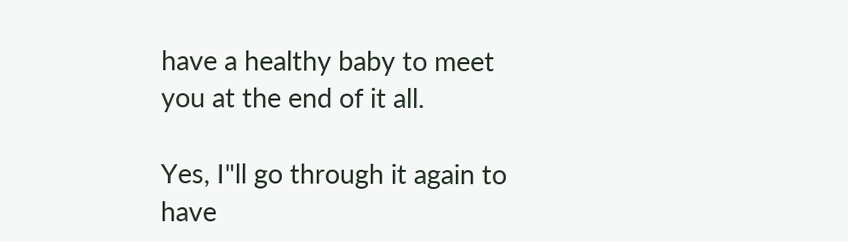have a healthy baby to meet you at the end of it all.

Yes, I"ll go through it again to have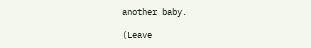another baby.

(Leave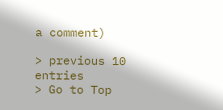a comment)

> previous 10 entries
> Go to Top